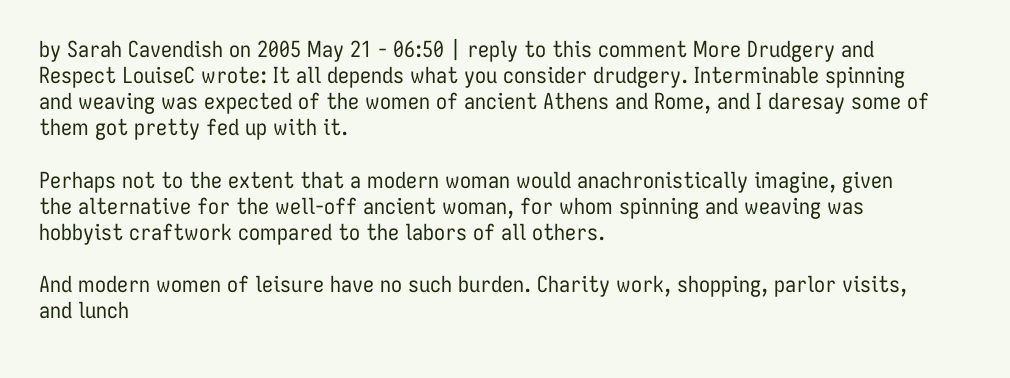by Sarah Cavendish on 2005 May 21 - 06:50 | reply to this comment More Drudgery and Respect LouiseC wrote: It all depends what you consider drudgery. Interminable spinning and weaving was expected of the women of ancient Athens and Rome, and I daresay some of them got pretty fed up with it.

Perhaps not to the extent that a modern woman would anachronistically imagine, given the alternative for the well-off ancient woman, for whom spinning and weaving was hobbyist craftwork compared to the labors of all others.

And modern women of leisure have no such burden. Charity work, shopping, parlor visits, and lunch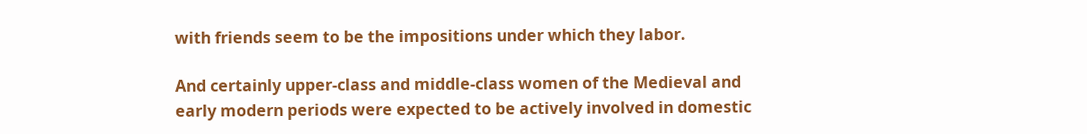with friends seem to be the impositions under which they labor.

And certainly upper-class and middle-class women of the Medieval and early modern periods were expected to be actively involved in domestic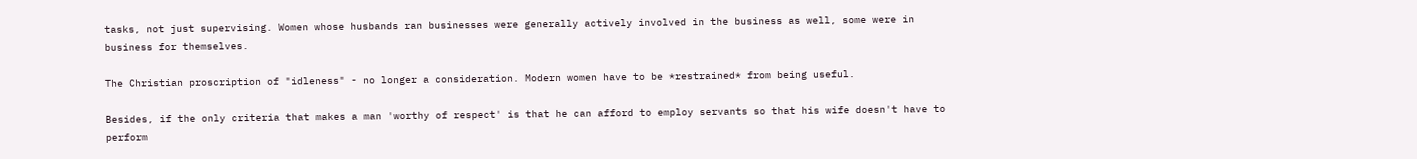tasks, not just supervising. Women whose husbands ran businesses were generally actively involved in the business as well, some were in business for themselves.

The Christian proscription of "idleness" - no longer a consideration. Modern women have to be *restrained* from being useful.

Besides, if the only criteria that makes a man 'worthy of respect' is that he can afford to employ servants so that his wife doesn't have to perform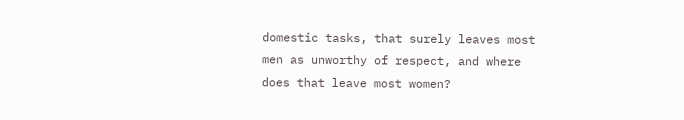domestic tasks, that surely leaves most men as unworthy of respect, and where does that leave most women?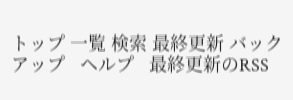トップ 一覧 検索 最終更新 バックアップ   ヘルプ   最終更新のRSS